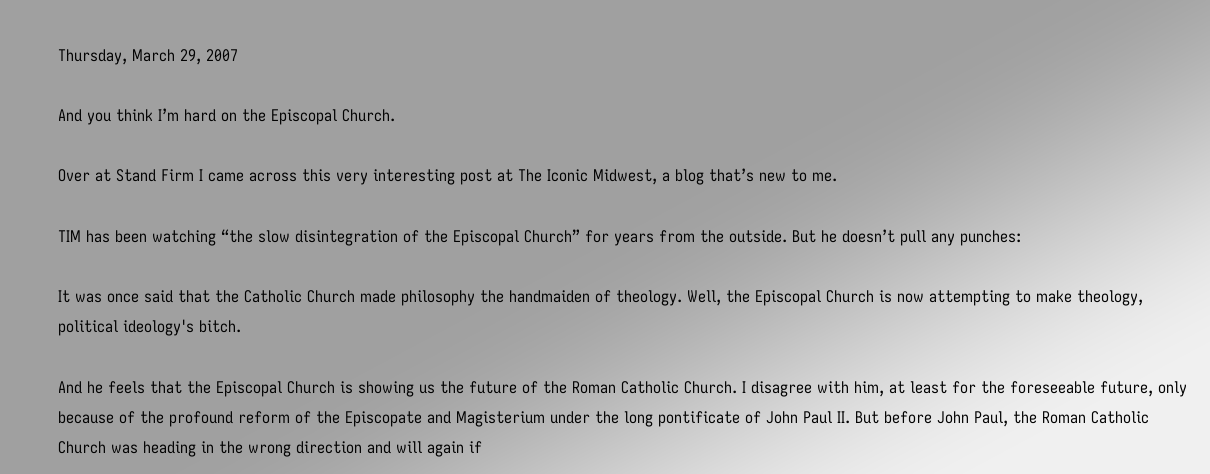Thursday, March 29, 2007

And you think I’m hard on the Episcopal Church.

Over at Stand Firm I came across this very interesting post at The Iconic Midwest, a blog that’s new to me.

TIM has been watching “the slow disintegration of the Episcopal Church” for years from the outside. But he doesn’t pull any punches:

It was once said that the Catholic Church made philosophy the handmaiden of theology. Well, the Episcopal Church is now attempting to make theology, political ideology's bitch.

And he feels that the Episcopal Church is showing us the future of the Roman Catholic Church. I disagree with him, at least for the foreseeable future, only because of the profound reform of the Episcopate and Magisterium under the long pontificate of John Paul II. But before John Paul, the Roman Catholic Church was heading in the wrong direction and will again if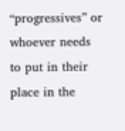“progressives” or whoever needs to put in their place in the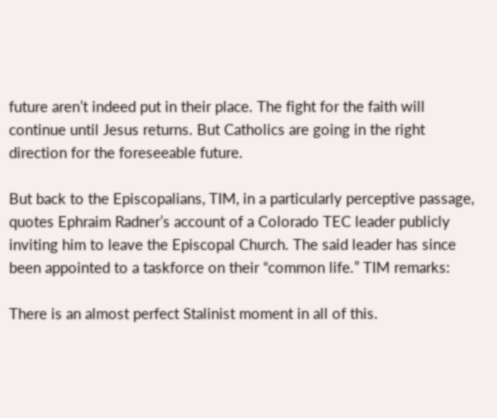future aren’t indeed put in their place. The fight for the faith will continue until Jesus returns. But Catholics are going in the right direction for the foreseeable future.

But back to the Episcopalians, TIM, in a particularly perceptive passage, quotes Ephraim Radner’s account of a Colorado TEC leader publicly inviting him to leave the Episcopal Church. The said leader has since been appointed to a taskforce on their “common life.” TIM remarks:

There is an almost perfect Stalinist moment in all of this.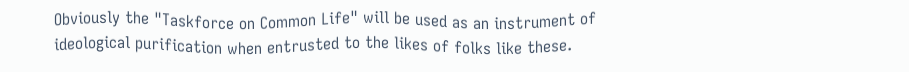Obviously the "Taskforce on Common Life" will be used as an instrument of ideological purification when entrusted to the likes of folks like these.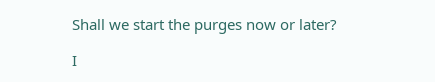Shall we start the purges now or later?

I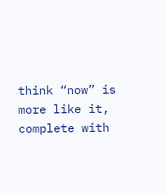think “now” is more like it, complete with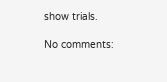show trials.

No comments: